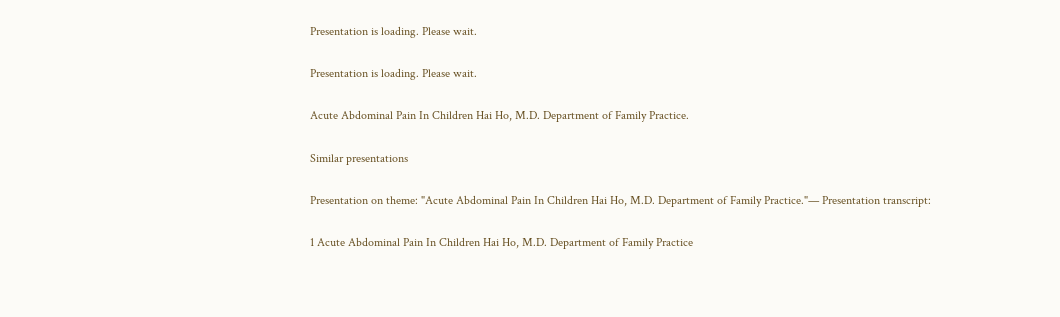Presentation is loading. Please wait.

Presentation is loading. Please wait.

Acute Abdominal Pain In Children Hai Ho, M.D. Department of Family Practice.

Similar presentations

Presentation on theme: "Acute Abdominal Pain In Children Hai Ho, M.D. Department of Family Practice."— Presentation transcript:

1 Acute Abdominal Pain In Children Hai Ho, M.D. Department of Family Practice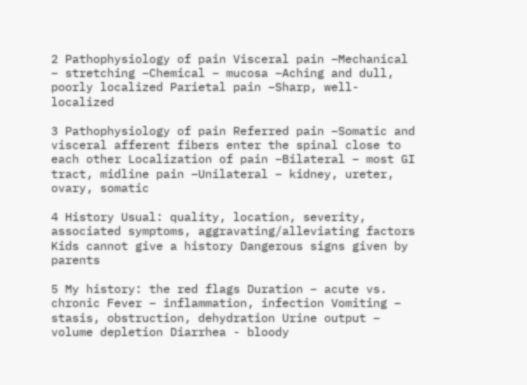2 Pathophysiology of pain Visceral pain –Mechanical – stretching –Chemical – mucosa –Aching and dull, poorly localized Parietal pain –Sharp, well-localized

3 Pathophysiology of pain Referred pain –Somatic and visceral afferent fibers enter the spinal close to each other Localization of pain –Bilateral – most GI tract, midline pain –Unilateral – kidney, ureter, ovary, somatic

4 History Usual: quality, location, severity, associated symptoms, aggravating/alleviating factors Kids cannot give a history Dangerous signs given by parents

5 My history: the red flags Duration – acute vs. chronic Fever – inflammation, infection Vomiting – stasis, obstruction, dehydration Urine output – volume depletion Diarrhea - bloody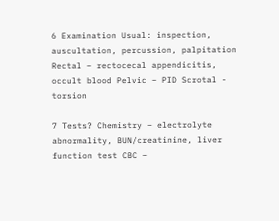6 Examination Usual: inspection, auscultation, percussion, palpitation Rectal – rectocecal appendicitis, occult blood Pelvic – PID Scrotal - torsion

7 Tests? Chemistry – electrolyte abnormality, BUN/creatinine, liver function test CBC –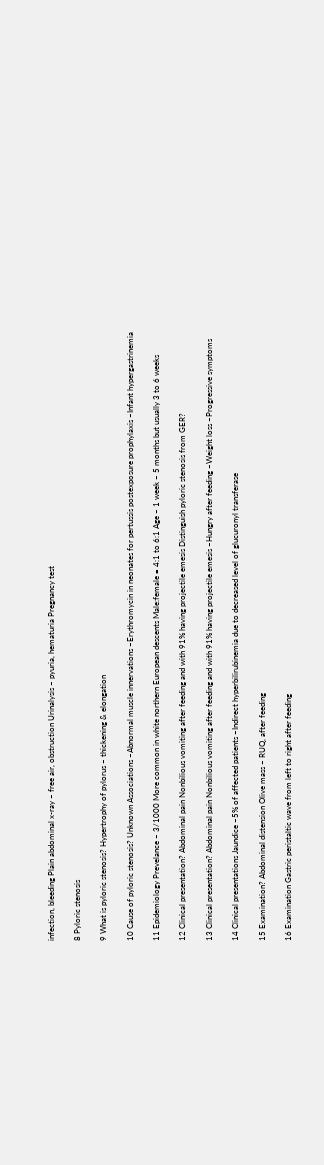infection, bleeding Plain abdominal x-ray – free air, obstruction Urinalysis – pyuria, hematuria Pregnancy test

8 Pyloric stenosis

9 What is pyloric stenosis? Hypertrophy of pylorus – thickening & elongation

10 Cause of pyloric stenosis? Unknown Associations –Abnormal muscle innervations –Erythromycin in neonates for pertussis postexposure prophylaxis –Infant hypergastrinemia

11 Epidemiology Prevelance – 3/1000 More common in white northern European descents Male:female = 4:1 to 6:1 Age – 1 week – 5 months but usually 3 to 6 weeks

12 Clinical presentation? Abdominal pain Nonbilious vomiting after feeding and with 91% having projectile emesis Distinguish pyloric stenosis from GER?

13 Clinical presentation? Abdominal pain Nonbilious vomiting after feeding and with 91% having projectile emesis –Hungry after feeding –Weight loss –Progressive symptoms

14 Clinical presentations Jaundice –5% of affected patients –Indirect hyperbilirubinemia due to decreased level of glucuronyl transferase

15 Examination? Abdominal distension Olive mass – RUQ, after feeding

16 Examination Gastric peristaltic wave from left to right after feeding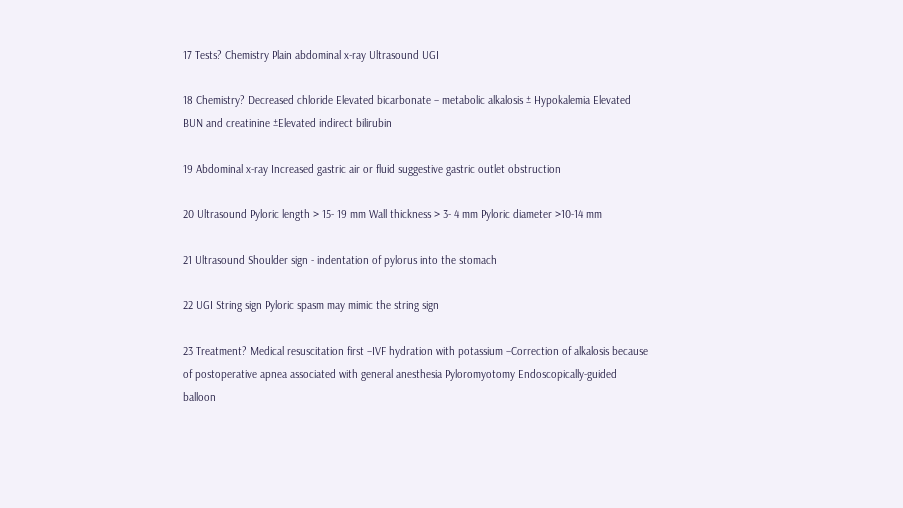17 Tests? Chemistry Plain abdominal x-ray Ultrasound UGI

18 Chemistry? Decreased chloride Elevated bicarbonate – metabolic alkalosis ± Hypokalemia Elevated BUN and creatinine ±Elevated indirect bilirubin

19 Abdominal x-ray Increased gastric air or fluid suggestive gastric outlet obstruction

20 Ultrasound Pyloric length > 15- 19 mm Wall thickness > 3- 4 mm Pyloric diameter >10-14 mm

21 Ultrasound Shoulder sign - indentation of pylorus into the stomach

22 UGI String sign Pyloric spasm may mimic the string sign

23 Treatment? Medical resuscitation first –IVF hydration with potassium –Correction of alkalosis because of postoperative apnea associated with general anesthesia Pyloromyotomy Endoscopically-guided balloon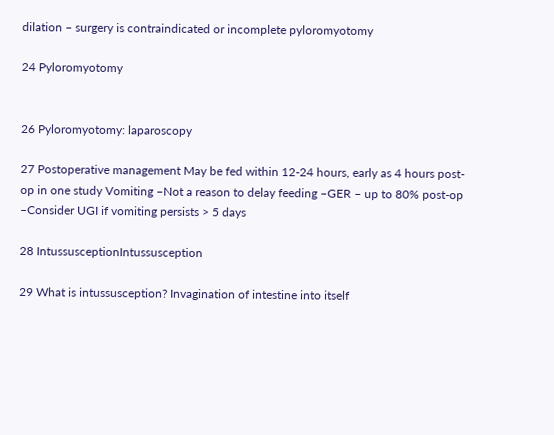dilation – surgery is contraindicated or incomplete pyloromyotomy

24 Pyloromyotomy


26 Pyloromyotomy: laparoscopy

27 Postoperative management May be fed within 12-24 hours, early as 4 hours post-op in one study Vomiting –Not a reason to delay feeding –GER – up to 80% post-op –Consider UGI if vomiting persists > 5 days

28 IntussusceptionIntussusception

29 What is intussusception? Invagination of intestine into itself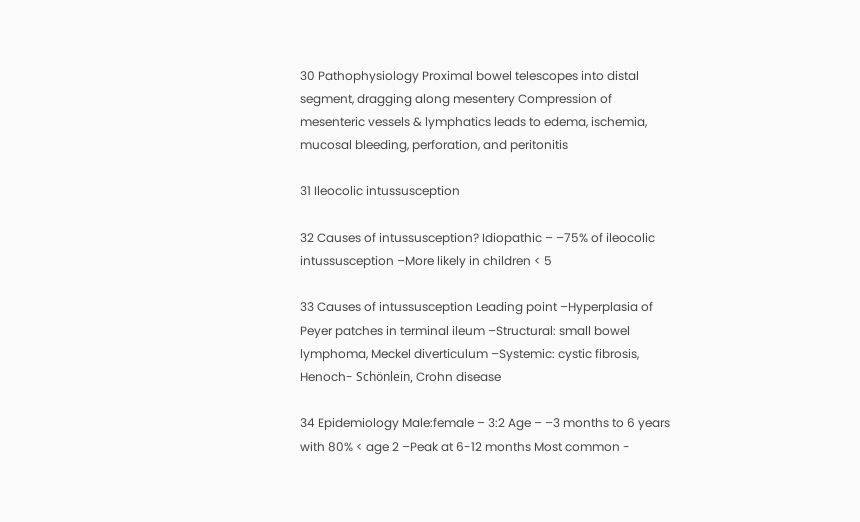30 Pathophysiology Proximal bowel telescopes into distal segment, dragging along mesentery Compression of mesenteric vessels & lymphatics leads to edema, ischemia, mucosal bleeding, perforation, and peritonitis

31 Ileocolic intussusception

32 Causes of intussusception? Idiopathic – –75% of ileocolic intussusception –More likely in children < 5

33 Causes of intussusception Leading point –Hyperplasia of Peyer patches in terminal ileum –Structural: small bowel lymphoma, Meckel diverticulum –Systemic: cystic fibrosis, Henoch- Schönlein, Crohn disease

34 Epidemiology Male:female – 3:2 Age – –3 months to 6 years with 80% < age 2 –Peak at 6-12 months Most common -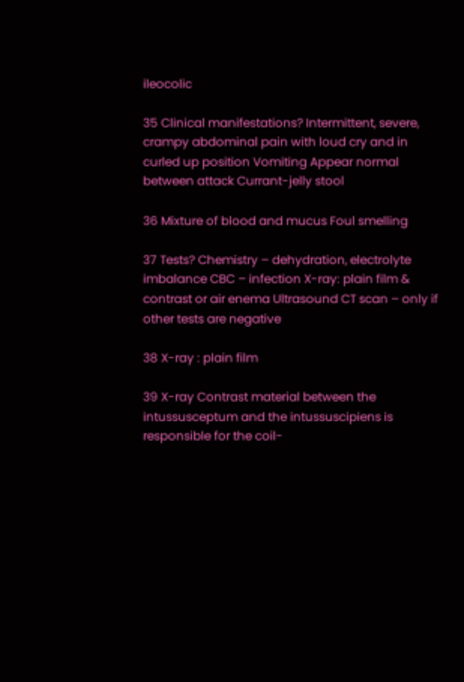ileocolic

35 Clinical manifestations? Intermittent, severe, crampy abdominal pain with loud cry and in curled up position Vomiting Appear normal between attack Currant-jelly stool

36 Mixture of blood and mucus Foul smelling

37 Tests? Chemistry – dehydration, electrolyte imbalance CBC – infection X-ray: plain film & contrast or air enema Ultrasound CT scan – only if other tests are negative

38 X-ray : plain film

39 X-ray Contrast material between the intussusceptum and the intussuscipiens is responsible for the coil-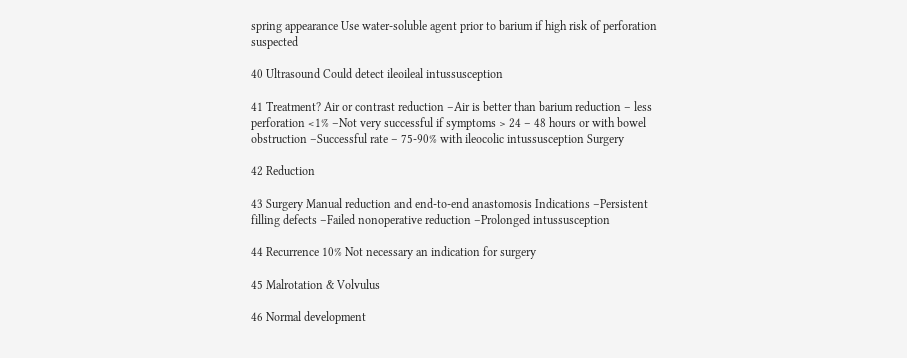spring appearance Use water-soluble agent prior to barium if high risk of perforation suspected

40 Ultrasound Could detect ileoileal intussusception

41 Treatment? Air or contrast reduction –Air is better than barium reduction – less perforation <1% –Not very successful if symptoms > 24 – 48 hours or with bowel obstruction –Successful rate – 75-90% with ileocolic intussusception Surgery

42 Reduction

43 Surgery Manual reduction and end-to-end anastomosis Indications –Persistent filling defects –Failed nonoperative reduction –Prolonged intussusception

44 Recurrence 10% Not necessary an indication for surgery

45 Malrotation & Volvulus

46 Normal development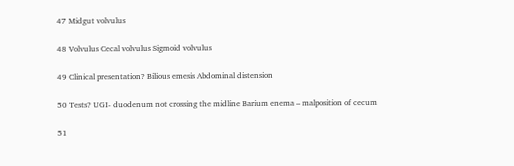47 Midgut volvulus

48 Volvulus Cecal volvulus Sigmoid volvulus

49 Clinical presentation? Bilious emesis Abdominal distension

50 Tests? UGI- duodenum not crossing the midline Barium enema – malposition of cecum

51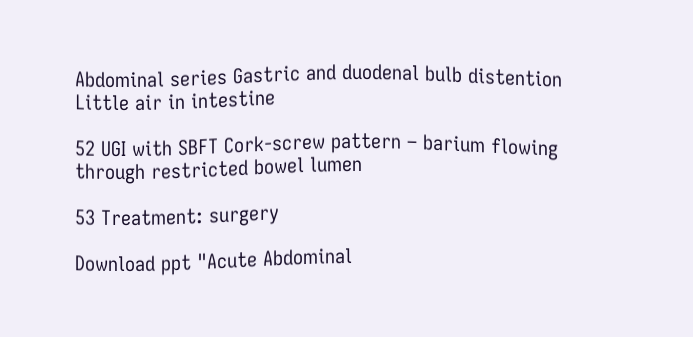Abdominal series Gastric and duodenal bulb distention Little air in intestine

52 UGI with SBFT Cork-screw pattern – barium flowing through restricted bowel lumen

53 Treatment: surgery

Download ppt "Acute Abdominal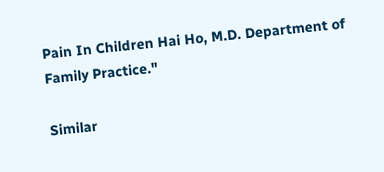Pain In Children Hai Ho, M.D. Department of Family Practice."

Similar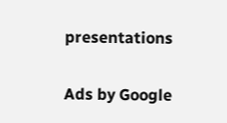presentations

Ads by Google